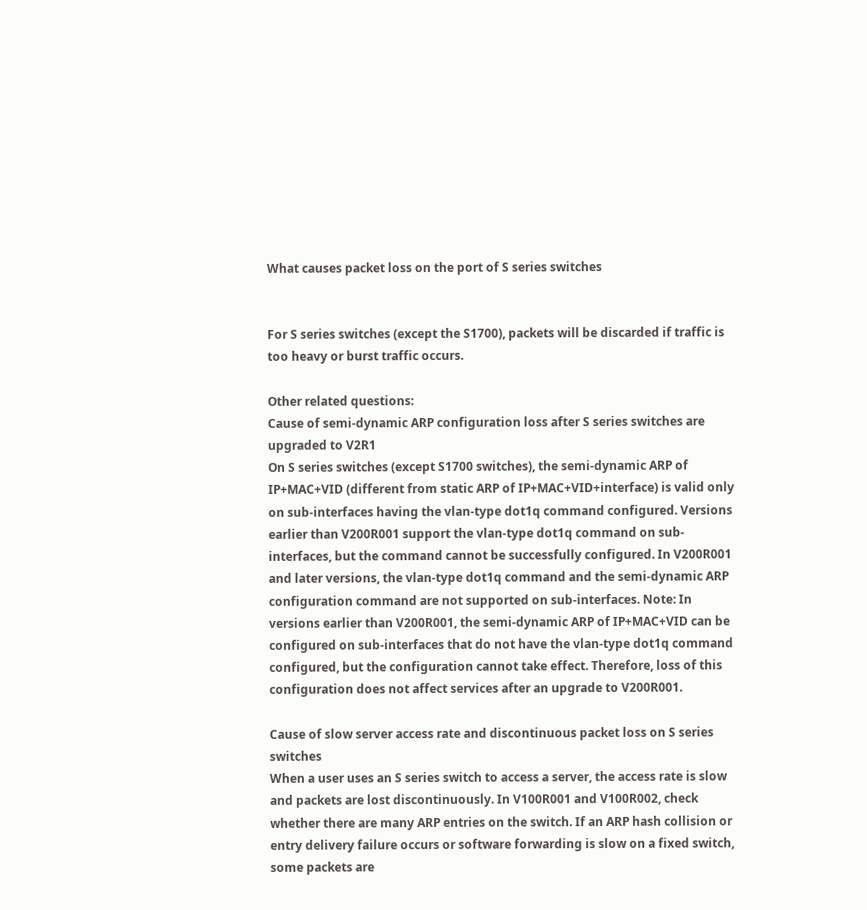What causes packet loss on the port of S series switches


For S series switches (except the S1700), packets will be discarded if traffic is too heavy or burst traffic occurs.

Other related questions:
Cause of semi-dynamic ARP configuration loss after S series switches are upgraded to V2R1
On S series switches (except S1700 switches), the semi-dynamic ARP of IP+MAC+VID (different from static ARP of IP+MAC+VID+interface) is valid only on sub-interfaces having the vlan-type dot1q command configured. Versions earlier than V200R001 support the vlan-type dot1q command on sub-interfaces, but the command cannot be successfully configured. In V200R001 and later versions, the vlan-type dot1q command and the semi-dynamic ARP configuration command are not supported on sub-interfaces. Note: In versions earlier than V200R001, the semi-dynamic ARP of IP+MAC+VID can be configured on sub-interfaces that do not have the vlan-type dot1q command configured, but the configuration cannot take effect. Therefore, loss of this configuration does not affect services after an upgrade to V200R001.

Cause of slow server access rate and discontinuous packet loss on S series switches
When a user uses an S series switch to access a server, the access rate is slow and packets are lost discontinuously. In V100R001 and V100R002, check whether there are many ARP entries on the switch. If an ARP hash collision or entry delivery failure occurs or software forwarding is slow on a fixed switch, some packets are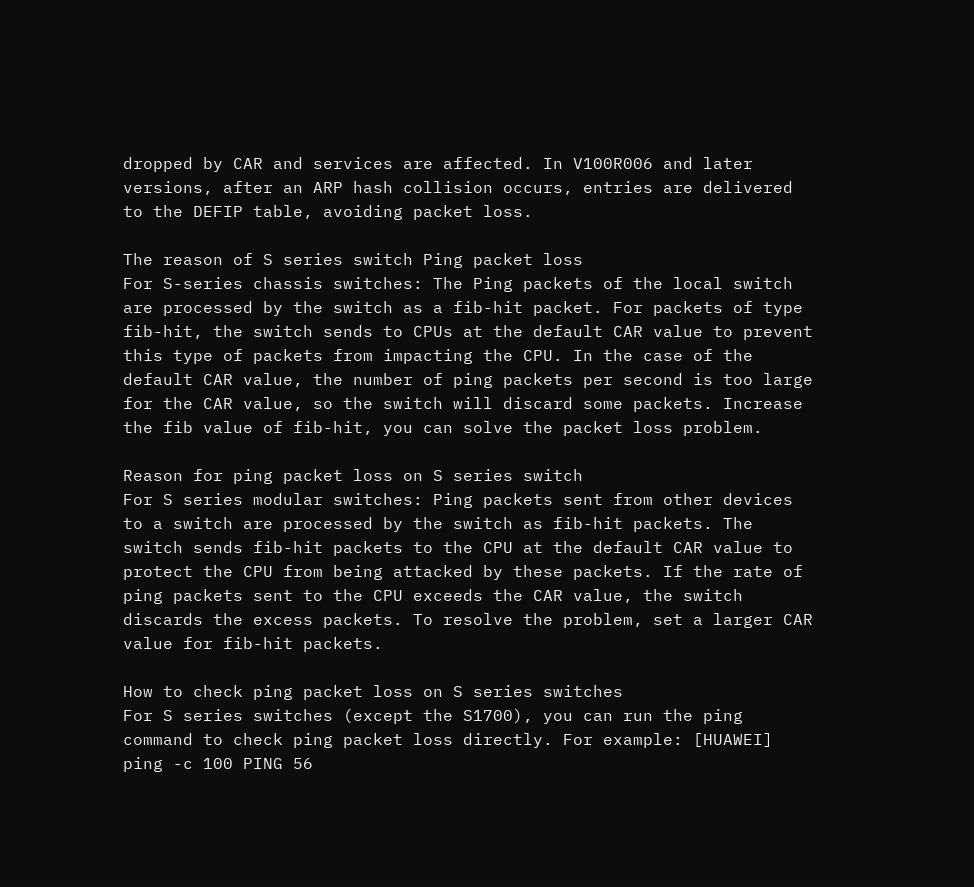dropped by CAR and services are affected. In V100R006 and later versions, after an ARP hash collision occurs, entries are delivered to the DEFIP table, avoiding packet loss.

The reason of S series switch Ping packet loss
For S-series chassis switches: The Ping packets of the local switch are processed by the switch as a fib-hit packet. For packets of type fib-hit, the switch sends to CPUs at the default CAR value to prevent this type of packets from impacting the CPU. In the case of the default CAR value, the number of ping packets per second is too large for the CAR value, so the switch will discard some packets. Increase the fib value of fib-hit, you can solve the packet loss problem.

Reason for ping packet loss on S series switch
For S series modular switches: Ping packets sent from other devices to a switch are processed by the switch as fib-hit packets. The switch sends fib-hit packets to the CPU at the default CAR value to protect the CPU from being attacked by these packets. If the rate of ping packets sent to the CPU exceeds the CAR value, the switch discards the excess packets. To resolve the problem, set a larger CAR value for fib-hit packets.

How to check ping packet loss on S series switches
For S series switches (except the S1700), you can run the ping command to check ping packet loss directly. For example: [HUAWEI] ping -c 100 PING 56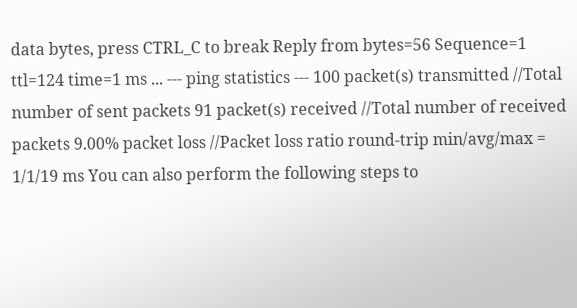data bytes, press CTRL_C to break Reply from bytes=56 Sequence=1 ttl=124 time=1 ms ... --- ping statistics --- 100 packet(s) transmitted //Total number of sent packets 91 packet(s) received //Total number of received packets 9.00% packet loss //Packet loss ratio round-trip min/avg/max = 1/1/19 ms You can also perform the following steps to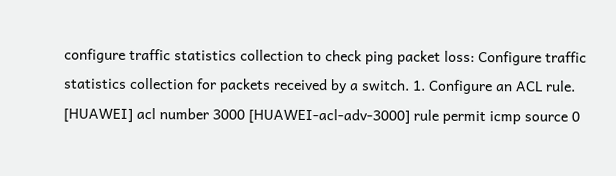configure traffic statistics collection to check ping packet loss: Configure traffic statistics collection for packets received by a switch. 1. Configure an ACL rule. [HUAWEI] acl number 3000 [HUAWEI-acl-adv-3000] rule permit icmp source 0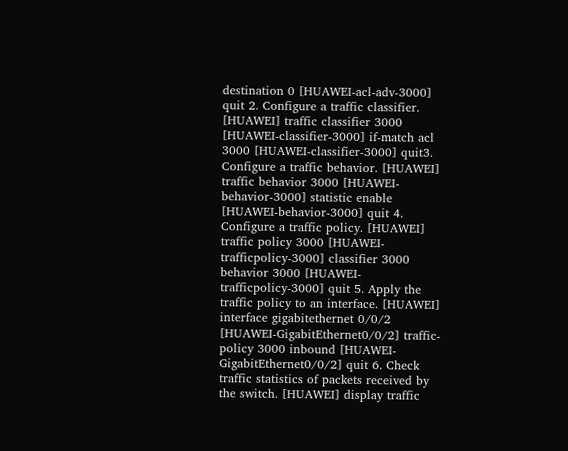destination 0 [HUAWEI-acl-adv-3000] quit 2. Configure a traffic classifier. [HUAWEI] traffic classifier 3000 [HUAWEI-classifier-3000] if-match acl 3000 [HUAWEI-classifier-3000] quit3. Configure a traffic behavior. [HUAWEI] traffic behavior 3000 [HUAWEI-behavior-3000] statistic enable [HUAWEI-behavior-3000] quit 4. Configure a traffic policy. [HUAWEI] traffic policy 3000 [HUAWEI-trafficpolicy-3000] classifier 3000 behavior 3000 [HUAWEI-trafficpolicy-3000] quit 5. Apply the traffic policy to an interface. [HUAWEI] interface gigabitethernet 0/0/2 [HUAWEI-GigabitEthernet0/0/2] traffic-policy 3000 inbound [HUAWEI-GigabitEthernet0/0/2] quit 6. Check traffic statistics of packets received by the switch. [HUAWEI] display traffic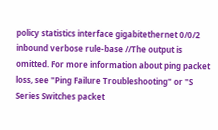policy statistics interface gigabitethernet 0/0/2 inbound verbose rule-base //The output is omitted. For more information about ping packet loss, see "Ping Failure Troubleshooting" or "S Series Switches packet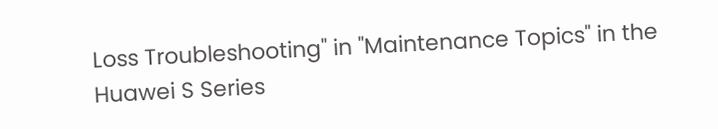Loss Troubleshooting" in "Maintenance Topics" in the Huawei S Series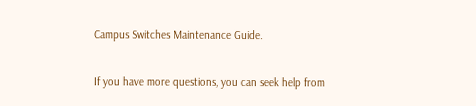Campus Switches Maintenance Guide.

If you have more questions, you can seek help from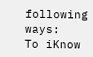following ways:
To iKnow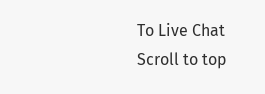To Live Chat
Scroll to top